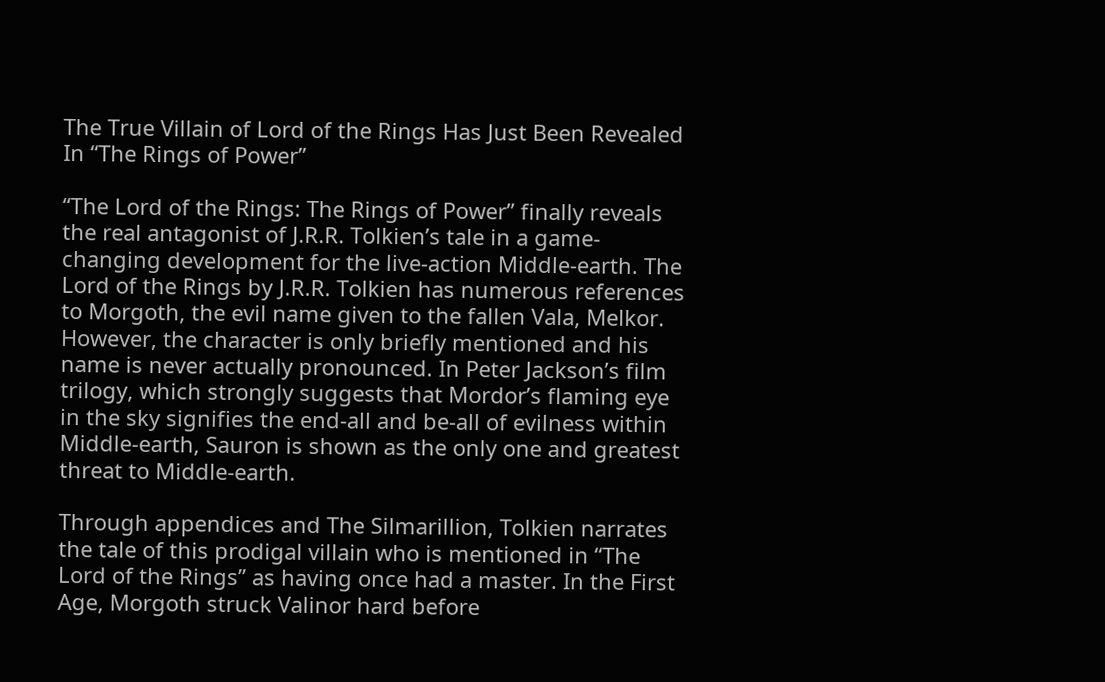The True Villain of Lord of the Rings Has Just Been Revealed In “The Rings of Power”

“The Lord of the Rings: The Rings of Power” finally reveals the real antagonist of J.R.R. Tolkien’s tale in a game-changing development for the live-action Middle-earth. The Lord of the Rings by J.R.R. Tolkien has numerous references to Morgoth, the evil name given to the fallen Vala, Melkor. However, the character is only briefly mentioned and his name is never actually pronounced. In Peter Jackson’s film trilogy, which strongly suggests that Mordor’s flaming eye in the sky signifies the end-all and be-all of evilness within Middle-earth, Sauron is shown as the only one and greatest threat to Middle-earth.

Through appendices and The Silmarillion, Tolkien narrates the tale of this prodigal villain who is mentioned in “The Lord of the Rings” as having once had a master. In the First Age, Morgoth struck Valinor hard before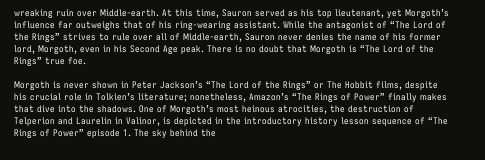wreaking ruin over Middle-earth. At this time, Sauron served as his top lieutenant, yet Morgoth’s influence far outweighs that of his ring-wearing assistant. While the antagonist of “The Lord of the Rings” strives to rule over all of Middle-earth, Sauron never denies the name of his former lord, Morgoth, even in his Second Age peak. There is no doubt that Morgoth is “The Lord of the Rings” true foe.

Morgoth is never shown in Peter Jackson’s “The Lord of the Rings” or The Hobbit films, despite his crucial role in Tolkien’s literature; nonetheless, Amazon’s “The Rings of Power” finally makes that dive into the shadows. One of Morgoth’s most heinous atrocities, the destruction of Telperion and Laurelin in Valinor, is depicted in the introductory history lesson sequence of “The Rings of Power” episode 1. The sky behind the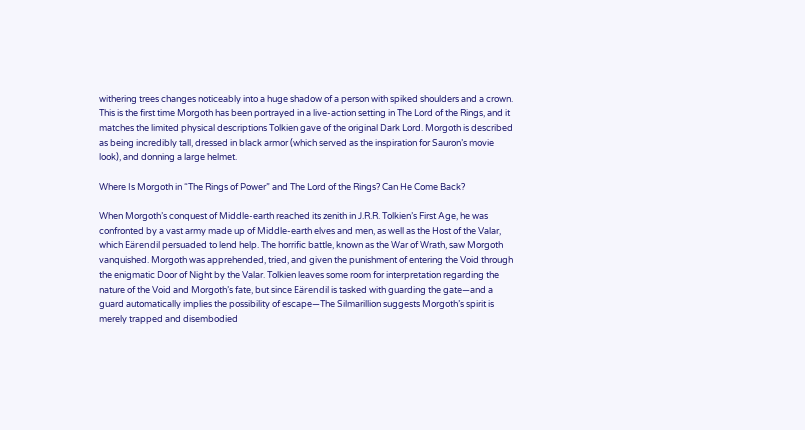withering trees changes noticeably into a huge shadow of a person with spiked shoulders and a crown. This is the first time Morgoth has been portrayed in a live-action setting in The Lord of the Rings, and it matches the limited physical descriptions Tolkien gave of the original Dark Lord. Morgoth is described as being incredibly tall, dressed in black armor (which served as the inspiration for Sauron’s movie look), and donning a large helmet.

Where Is Morgoth in “The Rings of Power” and The Lord of the Rings? Can He Come Back?

When Morgoth’s conquest of Middle-earth reached its zenith in J.R.R. Tolkien’s First Age, he was confronted by a vast army made up of Middle-earth elves and men, as well as the Host of the Valar, which Eärendil persuaded to lend help. The horrific battle, known as the War of Wrath, saw Morgoth vanquished. Morgoth was apprehended, tried, and given the punishment of entering the Void through the enigmatic Door of Night by the Valar. Tolkien leaves some room for interpretation regarding the nature of the Void and Morgoth’s fate, but since Eärendil is tasked with guarding the gate—and a guard automatically implies the possibility of escape—The Silmarillion suggests Morgoth’s spirit is merely trapped and disembodied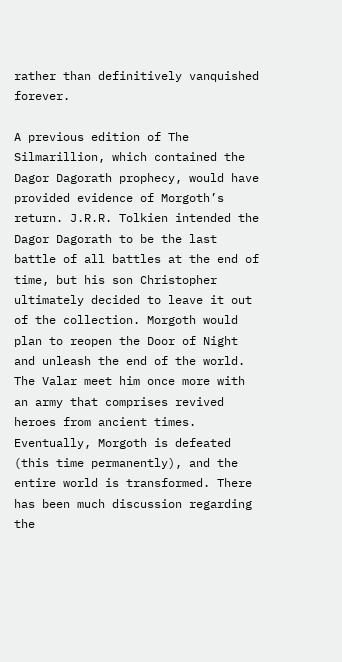rather than definitively vanquished forever.

A previous edition of The Silmarillion, which contained the Dagor Dagorath prophecy, would have provided evidence of Morgoth’s return. J.R.R. Tolkien intended the Dagor Dagorath to be the last battle of all battles at the end of time, but his son Christopher ultimately decided to leave it out of the collection. Morgoth would plan to reopen the Door of Night and unleash the end of the world. The Valar meet him once more with an army that comprises revived heroes from ancient times. Eventually, Morgoth is defeated (this time permanently), and the entire world is transformed. There has been much discussion regarding the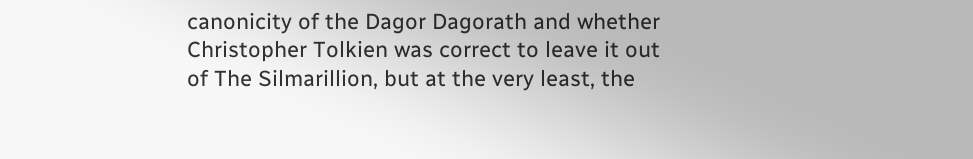canonicity of the Dagor Dagorath and whether Christopher Tolkien was correct to leave it out of The Silmarillion, but at the very least, the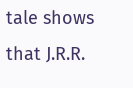tale shows that J.R.R.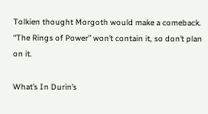Tolkien thought Morgoth would make a comeback. “The Rings of Power” won’t contain it, so don’t plan on it.

What’s In Durin’s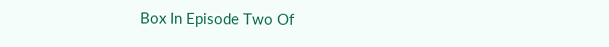Box In Episode Two Of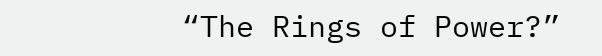“The Rings of Power?”